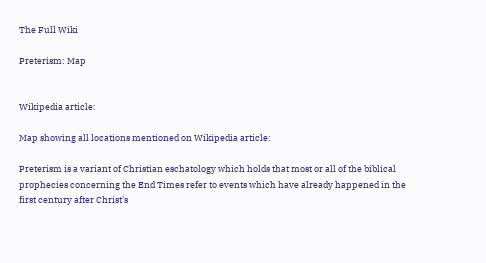The Full Wiki

Preterism: Map


Wikipedia article:

Map showing all locations mentioned on Wikipedia article:

Preterism is a variant of Christian eschatology which holds that most or all of the biblical prophecies concerning the End Times refer to events which have already happened in the first century after Christ's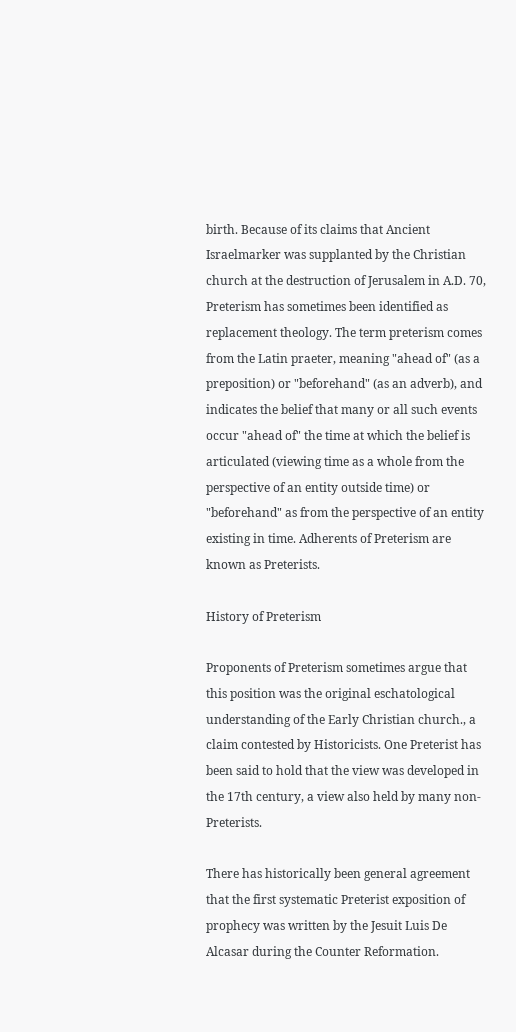birth. Because of its claims that Ancient Israelmarker was supplanted by the Christian church at the destruction of Jerusalem in A.D. 70, Preterism has sometimes been identified as replacement theology. The term preterism comes from the Latin praeter, meaning "ahead of" (as a preposition) or "beforehand" (as an adverb), and indicates the belief that many or all such events occur "ahead of" the time at which the belief is articulated (viewing time as a whole from the perspective of an entity outside time) or "beforehand" as from the perspective of an entity existing in time. Adherents of Preterism are known as Preterists.

History of Preterism

Proponents of Preterism sometimes argue that this position was the original eschatological understanding of the Early Christian church., a claim contested by Historicists. One Preterist has been said to hold that the view was developed in the 17th century, a view also held by many non-Preterists.

There has historically been general agreement that the first systematic Preterist exposition of prophecy was written by the Jesuit Luis De Alcasar during the Counter Reformation.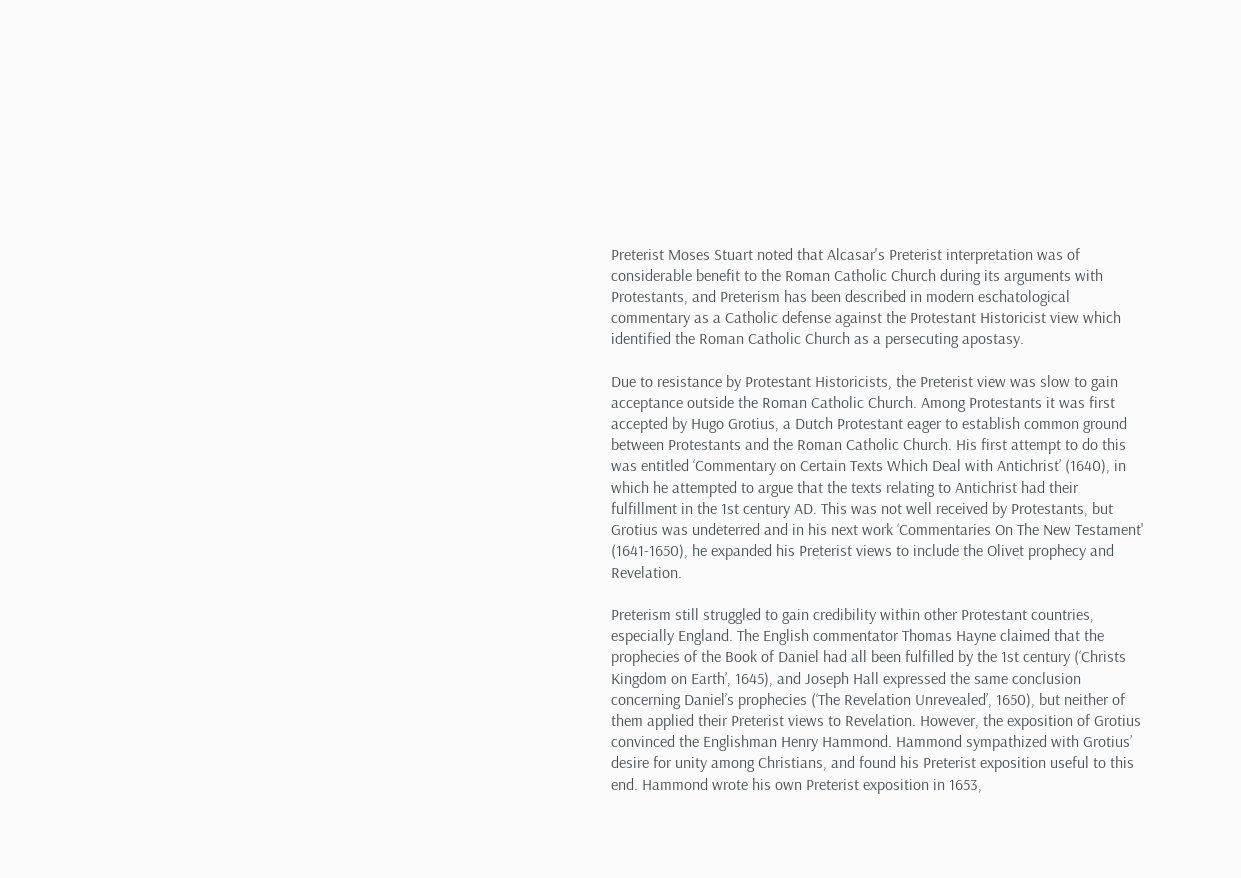Preterist Moses Stuart noted that Alcasar's Preterist interpretation was of considerable benefit to the Roman Catholic Church during its arguments with Protestants, and Preterism has been described in modern eschatological commentary as a Catholic defense against the Protestant Historicist view which identified the Roman Catholic Church as a persecuting apostasy.

Due to resistance by Protestant Historicists, the Preterist view was slow to gain acceptance outside the Roman Catholic Church. Among Protestants it was first accepted by Hugo Grotius, a Dutch Protestant eager to establish common ground between Protestants and the Roman Catholic Church. His first attempt to do this was entitled ‘Commentary on Certain Texts Which Deal with Antichrist’ (1640), in which he attempted to argue that the texts relating to Antichrist had their fulfillment in the 1st century AD. This was not well received by Protestants, but Grotius was undeterred and in his next work ‘Commentaries On The New Testament' (1641-1650), he expanded his Preterist views to include the Olivet prophecy and Revelation.

Preterism still struggled to gain credibility within other Protestant countries, especially England. The English commentator Thomas Hayne claimed that the prophecies of the Book of Daniel had all been fulfilled by the 1st century (‘Christs Kingdom on Earth’, 1645), and Joseph Hall expressed the same conclusion concerning Daniel’s prophecies (‘The Revelation Unrevealed’, 1650), but neither of them applied their Preterist views to Revelation. However, the exposition of Grotius convinced the Englishman Henry Hammond. Hammond sympathized with Grotius’ desire for unity among Christians, and found his Preterist exposition useful to this end. Hammond wrote his own Preterist exposition in 1653,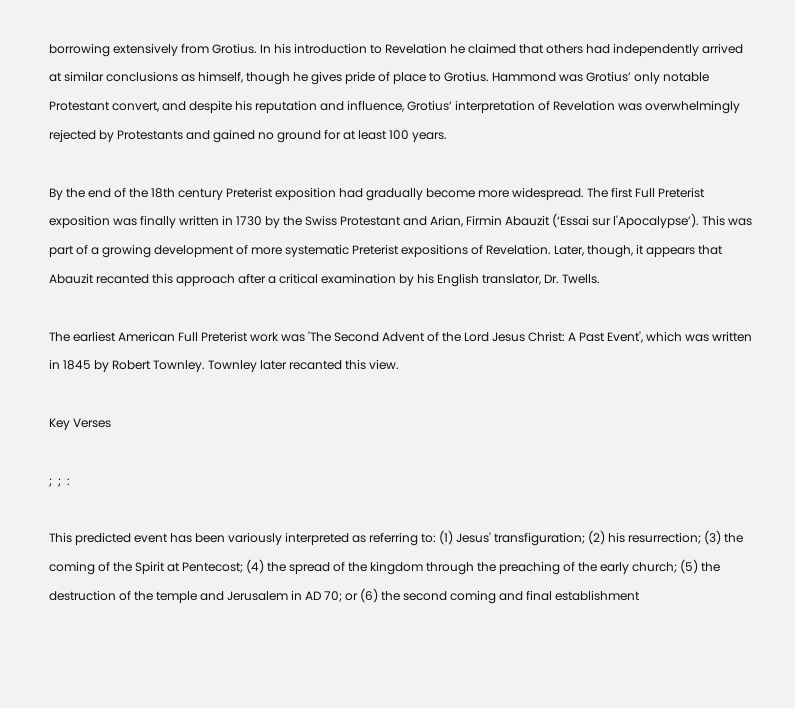borrowing extensively from Grotius. In his introduction to Revelation he claimed that others had independently arrived at similar conclusions as himself, though he gives pride of place to Grotius. Hammond was Grotius’ only notable Protestant convert, and despite his reputation and influence, Grotius’ interpretation of Revelation was overwhelmingly rejected by Protestants and gained no ground for at least 100 years.

By the end of the 18th century Preterist exposition had gradually become more widespread. The first Full Preterist exposition was finally written in 1730 by the Swiss Protestant and Arian, Firmin Abauzit (‘Essai sur l'Apocalypse’). This was part of a growing development of more systematic Preterist expositions of Revelation. Later, though, it appears that Abauzit recanted this approach after a critical examination by his English translator, Dr. Twells.

The earliest American Full Preterist work was 'The Second Advent of the Lord Jesus Christ: A Past Event', which was written in 1845 by Robert Townley. Townley later recanted this view.

Key Verses

;  ;  :

This predicted event has been variously interpreted as referring to: (1) Jesus' transfiguration; (2) his resurrection; (3) the coming of the Spirit at Pentecost; (4) the spread of the kingdom through the preaching of the early church; (5) the destruction of the temple and Jerusalem in AD 70; or (6) the second coming and final establishment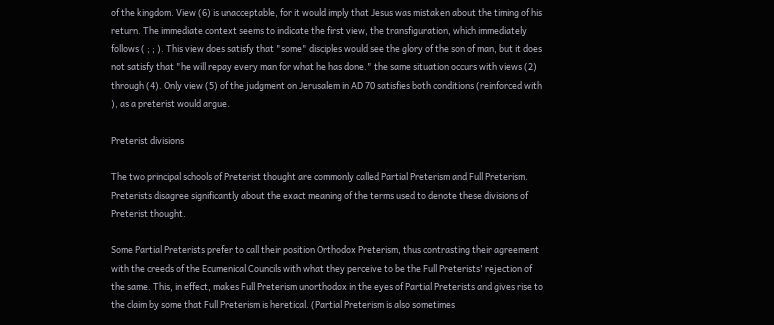of the kingdom. View (6) is unacceptable, for it would imply that Jesus was mistaken about the timing of his return. The immediate context seems to indicate the first view, the transfiguration, which immediately follows ( ; ; ). This view does satisfy that "some" disciples would see the glory of the son of man, but it does not satisfy that "he will repay every man for what he has done." the same situation occurs with views (2) through (4). Only view (5) of the judgment on Jerusalem in AD 70 satisfies both conditions (reinforced with ), as a preterist would argue.

Preterist divisions

The two principal schools of Preterist thought are commonly called Partial Preterism and Full Preterism. Preterists disagree significantly about the exact meaning of the terms used to denote these divisions of Preterist thought.

Some Partial Preterists prefer to call their position Orthodox Preterism, thus contrasting their agreement with the creeds of the Ecumenical Councils with what they perceive to be the Full Preterists' rejection of the same. This, in effect, makes Full Preterism unorthodox in the eyes of Partial Preterists and gives rise to the claim by some that Full Preterism is heretical. (Partial Preterism is also sometimes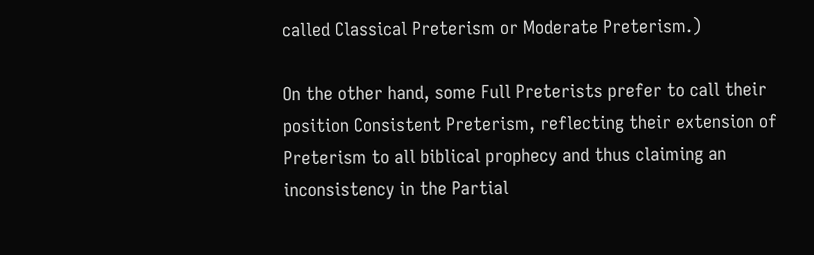called Classical Preterism or Moderate Preterism.)

On the other hand, some Full Preterists prefer to call their position Consistent Preterism, reflecting their extension of Preterism to all biblical prophecy and thus claiming an inconsistency in the Partial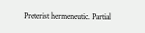Preterist hermeneutic. Partial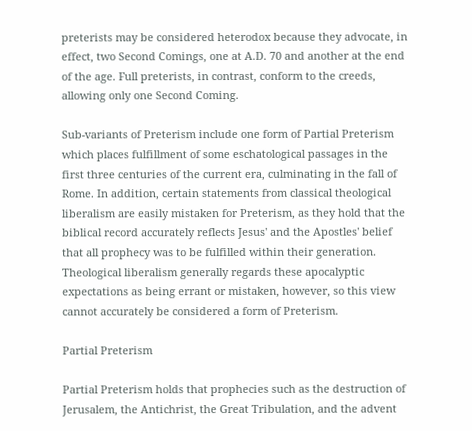preterists may be considered heterodox because they advocate, in effect, two Second Comings, one at A.D. 70 and another at the end of the age. Full preterists, in contrast, conform to the creeds, allowing only one Second Coming.

Sub-variants of Preterism include one form of Partial Preterism which places fulfillment of some eschatological passages in the first three centuries of the current era, culminating in the fall of Rome. In addition, certain statements from classical theological liberalism are easily mistaken for Preterism, as they hold that the biblical record accurately reflects Jesus' and the Apostles' belief that all prophecy was to be fulfilled within their generation. Theological liberalism generally regards these apocalyptic expectations as being errant or mistaken, however, so this view cannot accurately be considered a form of Preterism.

Partial Preterism

Partial Preterism holds that prophecies such as the destruction of Jerusalem, the Antichrist, the Great Tribulation, and the advent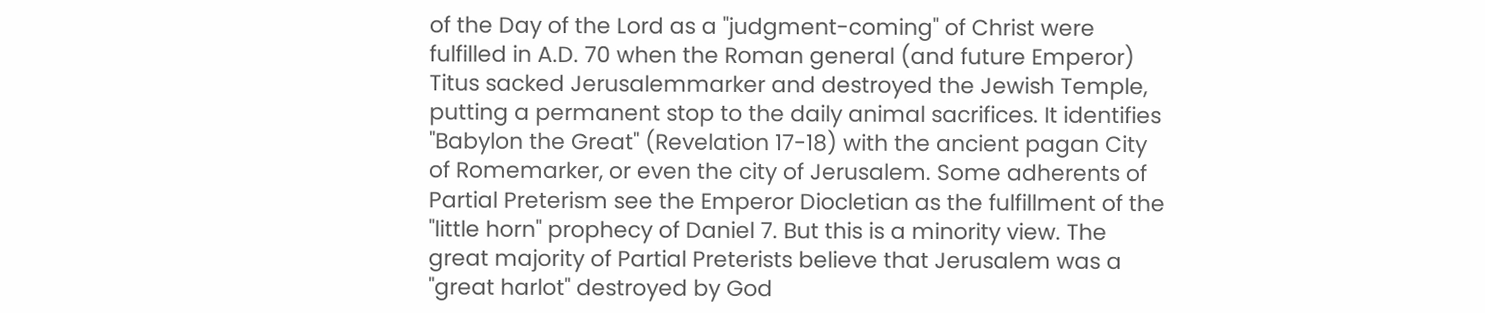of the Day of the Lord as a "judgment-coming" of Christ were fulfilled in A.D. 70 when the Roman general (and future Emperor) Titus sacked Jerusalemmarker and destroyed the Jewish Temple, putting a permanent stop to the daily animal sacrifices. It identifies "Babylon the Great" (Revelation 17-18) with the ancient pagan City of Romemarker, or even the city of Jerusalem. Some adherents of Partial Preterism see the Emperor Diocletian as the fulfillment of the "little horn" prophecy of Daniel 7. But this is a minority view. The great majority of Partial Preterists believe that Jerusalem was a "great harlot" destroyed by God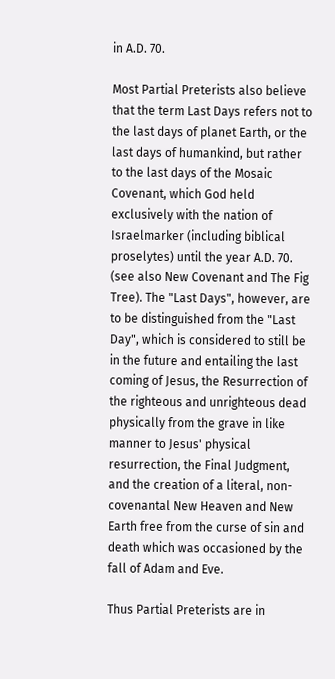in A.D. 70.

Most Partial Preterists also believe that the term Last Days refers not to the last days of planet Earth, or the last days of humankind, but rather to the last days of the Mosaic Covenant, which God held exclusively with the nation of Israelmarker (including biblical proselytes) until the year A.D. 70. (see also New Covenant and The Fig Tree). The "Last Days", however, are to be distinguished from the "Last Day", which is considered to still be in the future and entailing the last coming of Jesus, the Resurrection of the righteous and unrighteous dead physically from the grave in like manner to Jesus' physical resurrection, the Final Judgment, and the creation of a literal, non-covenantal New Heaven and New Earth free from the curse of sin and death which was occasioned by the fall of Adam and Eve.

Thus Partial Preterists are in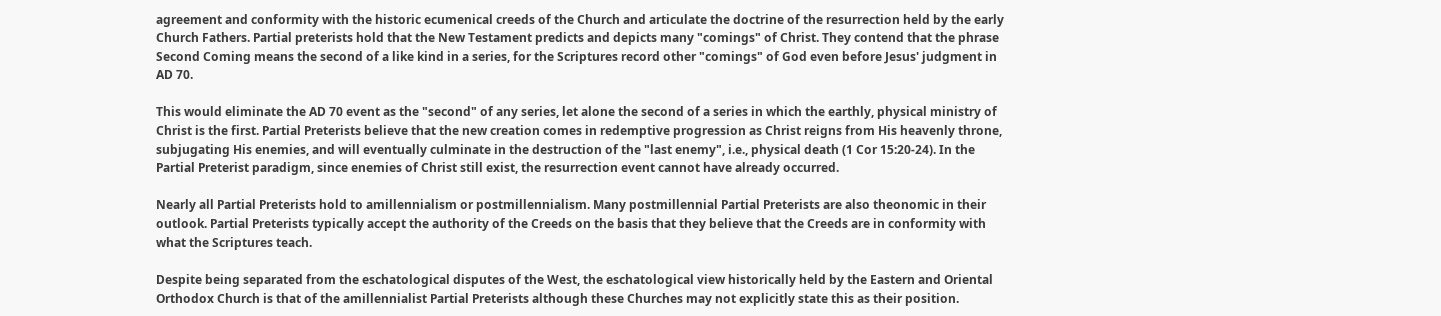agreement and conformity with the historic ecumenical creeds of the Church and articulate the doctrine of the resurrection held by the early Church Fathers. Partial preterists hold that the New Testament predicts and depicts many "comings" of Christ. They contend that the phrase Second Coming means the second of a like kind in a series, for the Scriptures record other "comings" of God even before Jesus' judgment in AD 70.

This would eliminate the AD 70 event as the "second" of any series, let alone the second of a series in which the earthly, physical ministry of Christ is the first. Partial Preterists believe that the new creation comes in redemptive progression as Christ reigns from His heavenly throne, subjugating His enemies, and will eventually culminate in the destruction of the "last enemy", i.e., physical death (1 Cor 15:20-24). In the Partial Preterist paradigm, since enemies of Christ still exist, the resurrection event cannot have already occurred.

Nearly all Partial Preterists hold to amillennialism or postmillennialism. Many postmillennial Partial Preterists are also theonomic in their outlook. Partial Preterists typically accept the authority of the Creeds on the basis that they believe that the Creeds are in conformity with what the Scriptures teach.

Despite being separated from the eschatological disputes of the West, the eschatological view historically held by the Eastern and Oriental Orthodox Church is that of the amillennialist Partial Preterists although these Churches may not explicitly state this as their position.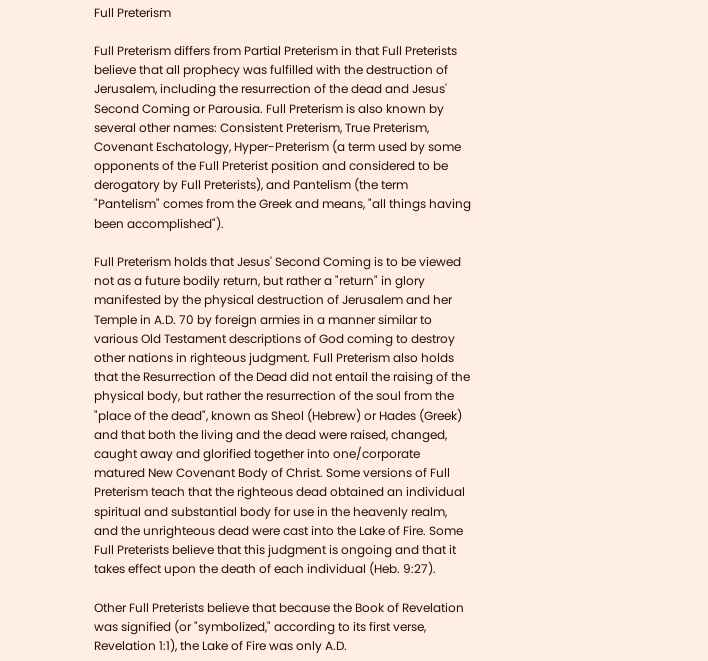Full Preterism

Full Preterism differs from Partial Preterism in that Full Preterists believe that all prophecy was fulfilled with the destruction of Jerusalem, including the resurrection of the dead and Jesus' Second Coming or Parousia. Full Preterism is also known by several other names: Consistent Preterism, True Preterism, Covenant Eschatology, Hyper-Preterism (a term used by some opponents of the Full Preterist position and considered to be derogatory by Full Preterists), and Pantelism (the term "Pantelism" comes from the Greek and means, "all things having been accomplished").

Full Preterism holds that Jesus' Second Coming is to be viewed not as a future bodily return, but rather a "return" in glory manifested by the physical destruction of Jerusalem and her Temple in A.D. 70 by foreign armies in a manner similar to various Old Testament descriptions of God coming to destroy other nations in righteous judgment. Full Preterism also holds that the Resurrection of the Dead did not entail the raising of the physical body, but rather the resurrection of the soul from the "place of the dead", known as Sheol (Hebrew) or Hades (Greek) and that both the living and the dead were raised, changed, caught away and glorified together into one/corporate matured New Covenant Body of Christ. Some versions of Full Preterism teach that the righteous dead obtained an individual spiritual and substantial body for use in the heavenly realm, and the unrighteous dead were cast into the Lake of Fire. Some Full Preterists believe that this judgment is ongoing and that it takes effect upon the death of each individual (Heb. 9:27).

Other Full Preterists believe that because the Book of Revelation was signified (or "symbolized," according to its first verse, Revelation 1:1), the Lake of Fire was only A.D.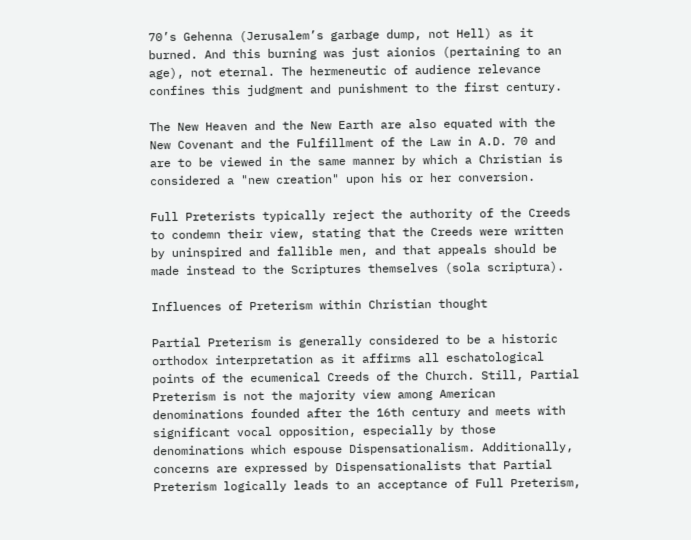70’s Gehenna (Jerusalem’s garbage dump, not Hell) as it burned. And this burning was just aionios (pertaining to an age), not eternal. The hermeneutic of audience relevance confines this judgment and punishment to the first century.

The New Heaven and the New Earth are also equated with the New Covenant and the Fulfillment of the Law in A.D. 70 and are to be viewed in the same manner by which a Christian is considered a "new creation" upon his or her conversion.

Full Preterists typically reject the authority of the Creeds to condemn their view, stating that the Creeds were written by uninspired and fallible men, and that appeals should be made instead to the Scriptures themselves (sola scriptura).

Influences of Preterism within Christian thought

Partial Preterism is generally considered to be a historic orthodox interpretation as it affirms all eschatological points of the ecumenical Creeds of the Church. Still, Partial Preterism is not the majority view among American denominations founded after the 16th century and meets with significant vocal opposition, especially by those denominations which espouse Dispensationalism. Additionally, concerns are expressed by Dispensationalists that Partial Preterism logically leads to an acceptance of Full Preterism,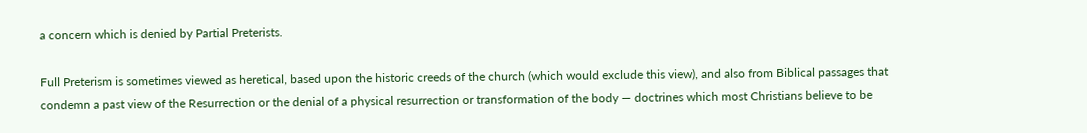a concern which is denied by Partial Preterists.

Full Preterism is sometimes viewed as heretical, based upon the historic creeds of the church (which would exclude this view), and also from Biblical passages that condemn a past view of the Resurrection or the denial of a physical resurrection or transformation of the body — doctrines which most Christians believe to be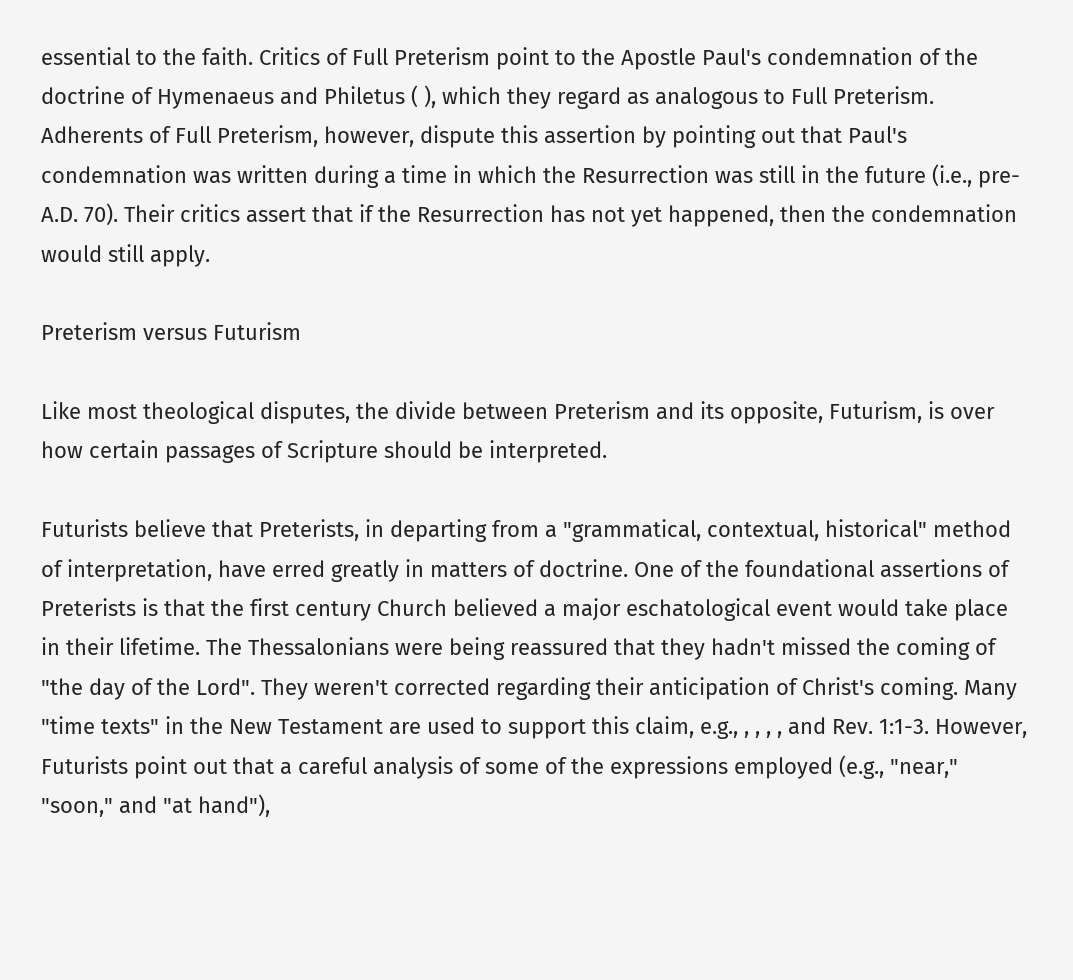essential to the faith. Critics of Full Preterism point to the Apostle Paul's condemnation of the doctrine of Hymenaeus and Philetus ( ), which they regard as analogous to Full Preterism. Adherents of Full Preterism, however, dispute this assertion by pointing out that Paul's condemnation was written during a time in which the Resurrection was still in the future (i.e., pre-A.D. 70). Their critics assert that if the Resurrection has not yet happened, then the condemnation would still apply.

Preterism versus Futurism

Like most theological disputes, the divide between Preterism and its opposite, Futurism, is over how certain passages of Scripture should be interpreted.

Futurists believe that Preterists, in departing from a "grammatical, contextual, historical" method of interpretation, have erred greatly in matters of doctrine. One of the foundational assertions of Preterists is that the first century Church believed a major eschatological event would take place in their lifetime. The Thessalonians were being reassured that they hadn't missed the coming of "the day of the Lord". They weren't corrected regarding their anticipation of Christ's coming. Many "time texts" in the New Testament are used to support this claim, e.g., , , , , and Rev. 1:1-3. However, Futurists point out that a careful analysis of some of the expressions employed (e.g., "near," "soon," and "at hand"),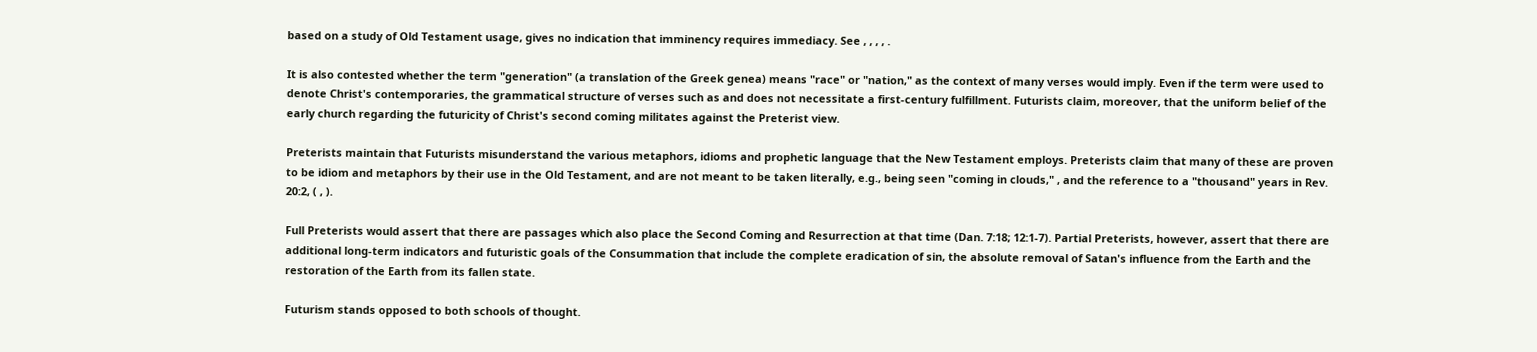based on a study of Old Testament usage, gives no indication that imminency requires immediacy. See , , , , .

It is also contested whether the term "generation" (a translation of the Greek genea) means "race" or "nation," as the context of many verses would imply. Even if the term were used to denote Christ's contemporaries, the grammatical structure of verses such as and does not necessitate a first-century fulfillment. Futurists claim, moreover, that the uniform belief of the early church regarding the futuricity of Christ's second coming militates against the Preterist view.

Preterists maintain that Futurists misunderstand the various metaphors, idioms and prophetic language that the New Testament employs. Preterists claim that many of these are proven to be idiom and metaphors by their use in the Old Testament, and are not meant to be taken literally, e.g., being seen "coming in clouds," , and the reference to a "thousand" years in Rev. 20:2, ( , ).

Full Preterists would assert that there are passages which also place the Second Coming and Resurrection at that time (Dan. 7:18; 12:1-7). Partial Preterists, however, assert that there are additional long-term indicators and futuristic goals of the Consummation that include the complete eradication of sin, the absolute removal of Satan's influence from the Earth and the restoration of the Earth from its fallen state.

Futurism stands opposed to both schools of thought.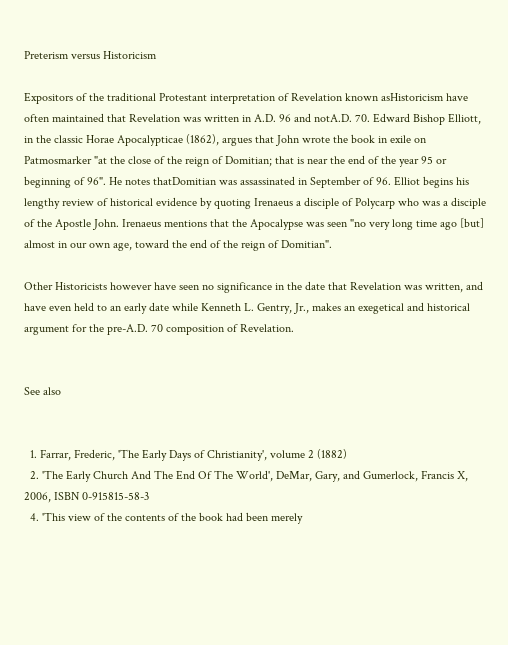Preterism versus Historicism

Expositors of the traditional Protestant interpretation of Revelation known asHistoricism have often maintained that Revelation was written in A.D. 96 and notA.D. 70. Edward Bishop Elliott, in the classic Horae Apocalypticae (1862), argues that John wrote the book in exile on Patmosmarker "at the close of the reign of Domitian; that is near the end of the year 95 or beginning of 96". He notes thatDomitian was assassinated in September of 96. Elliot begins his lengthy review of historical evidence by quoting Irenaeus a disciple of Polycarp who was a disciple of the Apostle John. Irenaeus mentions that the Apocalypse was seen "no very long time ago [but] almost in our own age, toward the end of the reign of Domitian".

Other Historicists however have seen no significance in the date that Revelation was written, and have even held to an early date while Kenneth L. Gentry, Jr., makes an exegetical and historical argument for the pre-A.D. 70 composition of Revelation.


See also


  1. Farrar, Frederic, 'The Early Days of Christianity', volume 2 (1882)
  2. 'The Early Church And The End Of The World', DeMar, Gary, and Gumerlock, Francis X, 2006, ISBN 0-915815-58-3
  4. 'This view of the contents of the book had been merely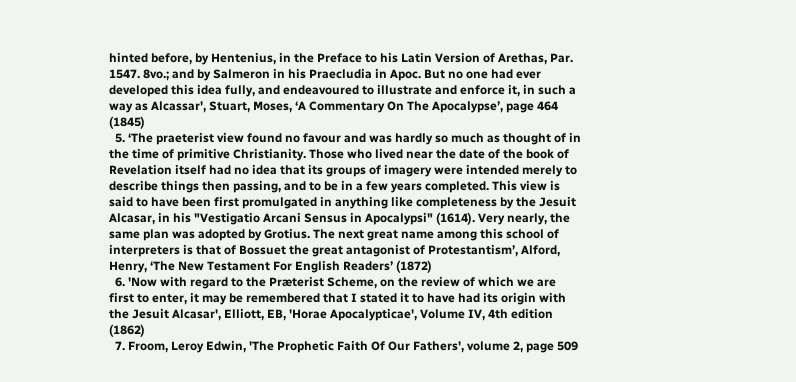hinted before, by Hentenius, in the Preface to his Latin Version of Arethas, Par. 1547. 8vo.; and by Salmeron in his Praecludia in Apoc. But no one had ever developed this idea fully, and endeavoured to illustrate and enforce it, in such a way as Alcassar', Stuart, Moses, ‘A Commentary On The Apocalypse’, page 464 (1845)
  5. ‘The praeterist view found no favour and was hardly so much as thought of in the time of primitive Christianity. Those who lived near the date of the book of Revelation itself had no idea that its groups of imagery were intended merely to describe things then passing, and to be in a few years completed. This view is said to have been first promulgated in anything like completeness by the Jesuit Alcasar, in his "Vestigatio Arcani Sensus in Apocalypsi" (1614). Very nearly, the same plan was adopted by Grotius. The next great name among this school of interpreters is that of Bossuet the great antagonist of Protestantism’, Alford, Henry, ‘The New Testament For English Readers’ (1872)
  6. 'Now with regard to the Præterist Scheme, on the review of which we are first to enter, it may be remembered that I stated it to have had its origin with the Jesuit Alcasar', Elliott, EB, 'Horae Apocalypticae', Volume IV, 4th edition (1862)
  7. Froom, Leroy Edwin, 'The Prophetic Faith Of Our Fathers', volume 2, page 509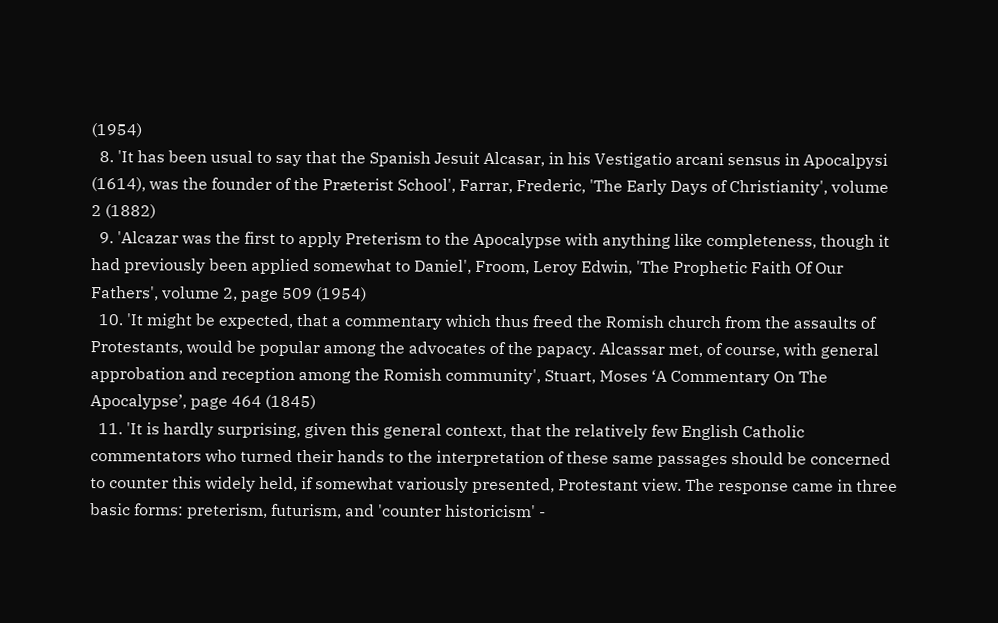(1954)
  8. 'It has been usual to say that the Spanish Jesuit Alcasar, in his Vestigatio arcani sensus in Apocalpysi (1614), was the founder of the Præterist School', Farrar, Frederic, 'The Early Days of Christianity', volume 2 (1882)
  9. 'Alcazar was the first to apply Preterism to the Apocalypse with anything like completeness, though it had previously been applied somewhat to Daniel', Froom, Leroy Edwin, 'The Prophetic Faith Of Our Fathers', volume 2, page 509 (1954)
  10. 'It might be expected, that a commentary which thus freed the Romish church from the assaults of Protestants, would be popular among the advocates of the papacy. Alcassar met, of course, with general approbation and reception among the Romish community', Stuart, Moses ‘A Commentary On The Apocalypse’, page 464 (1845)
  11. 'It is hardly surprising, given this general context, that the relatively few English Catholic commentators who turned their hands to the interpretation of these same passages should be concerned to counter this widely held, if somewhat variously presented, Protestant view. The response came in three basic forms: preterism, futurism, and 'counter historicism' -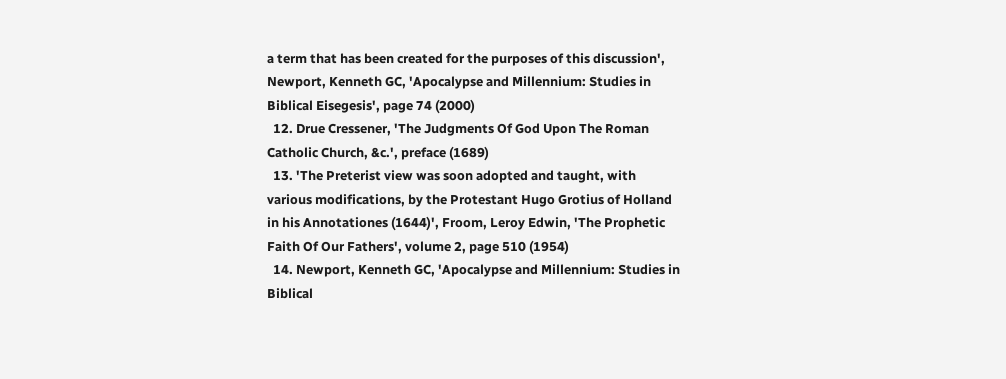a term that has been created for the purposes of this discussion', Newport, Kenneth GC, 'Apocalypse and Millennium: Studies in Biblical Eisegesis', page 74 (2000)
  12. Drue Cressener, 'The Judgments Of God Upon The Roman Catholic Church, &c.', preface (1689)
  13. 'The Preterist view was soon adopted and taught, with various modifications, by the Protestant Hugo Grotius of Holland in his Annotationes (1644)', Froom, Leroy Edwin, 'The Prophetic Faith Of Our Fathers', volume 2, page 510 (1954)
  14. Newport, Kenneth GC, 'Apocalypse and Millennium: Studies in Biblical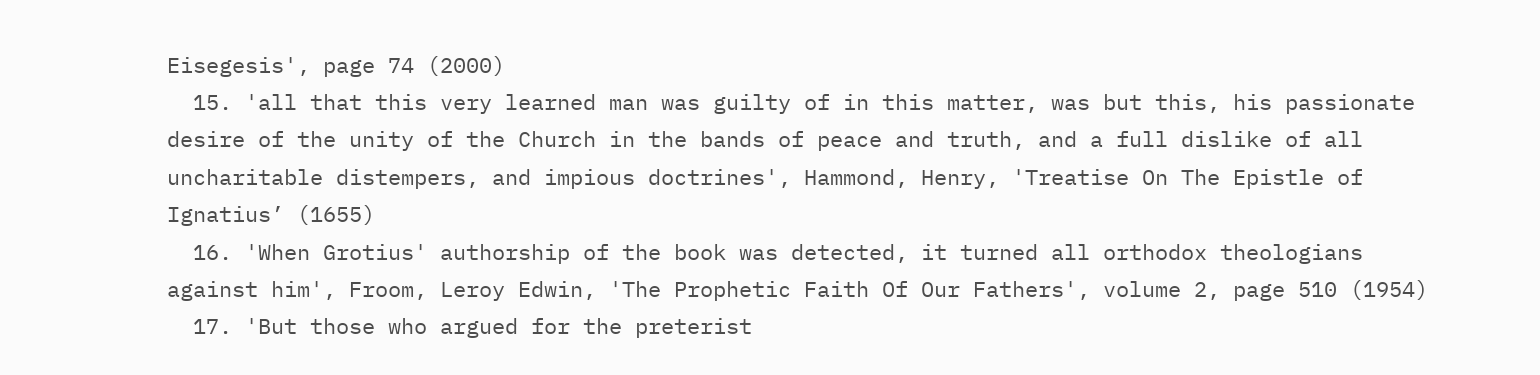Eisegesis', page 74 (2000)
  15. 'all that this very learned man was guilty of in this matter, was but this, his passionate desire of the unity of the Church in the bands of peace and truth, and a full dislike of all uncharitable distempers, and impious doctrines', Hammond, Henry, 'Treatise On The Epistle of Ignatius’ (1655)
  16. 'When Grotius' authorship of the book was detected, it turned all orthodox theologians against him', Froom, Leroy Edwin, 'The Prophetic Faith Of Our Fathers', volume 2, page 510 (1954)
  17. 'But those who argued for the preterist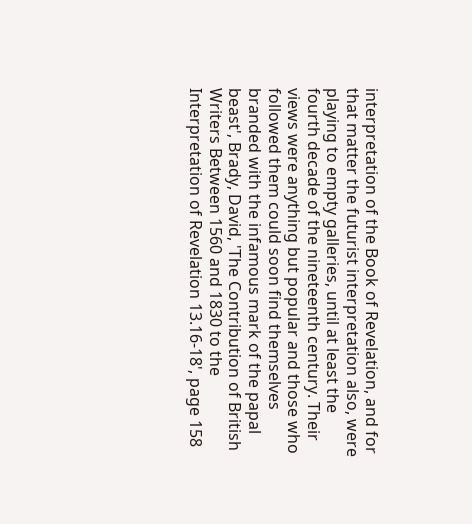interpretation of the Book of Revelation, and for that matter the futurist interpretation also, were playing to empty galleries, until at least the fourth decade of the nineteenth century. Their views were anything but popular and those who followed them could soon find themselves branded with the infamous mark of the papal beast', Brady, David, 'The Contribution of British Writers Between 1560 and 1830 to the Interpretation of Revelation 13.16-18', page 158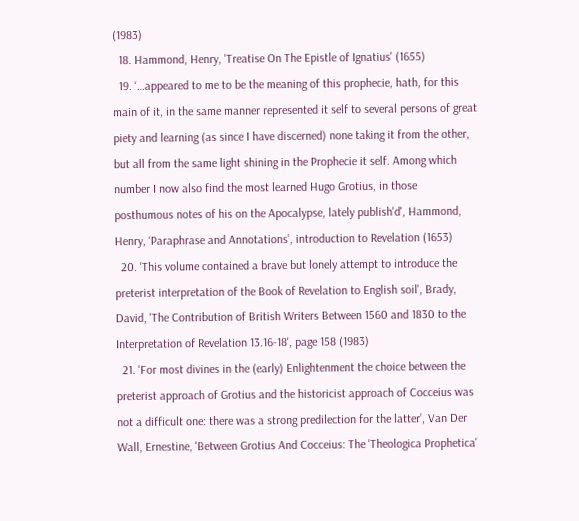(1983)
  18. Hammond, Henry, 'Treatise On The Epistle of Ignatius' (1655)
  19. ‘…appeared to me to be the meaning of this prophecie, hath, for this main of it, in the same manner represented it self to several persons of great piety and learning (as since I have discerned) none taking it from the other, but all from the same light shining in the Prophecie it self. Among which number I now also find the most learned Hugo Grotius, in those posthumous notes of his on the Apocalypse, lately publish'd', Hammond, Henry, ‘Paraphrase and Annotations’, introduction to Revelation (1653)
  20. 'This volume contained a brave but lonely attempt to introduce the preterist interpretation of the Book of Revelation to English soil', Brady, David, 'The Contribution of British Writers Between 1560 and 1830 to the Interpretation of Revelation 13.16-18', page 158 (1983)
  21. 'For most divines in the (early) Enlightenment the choice between the preterist approach of Grotius and the historicist approach of Cocceius was not a difficult one: there was a strong predilection for the latter’, Van Der Wall, Ernestine, 'Between Grotius And Cocceius: The 'Theologica Prophetica'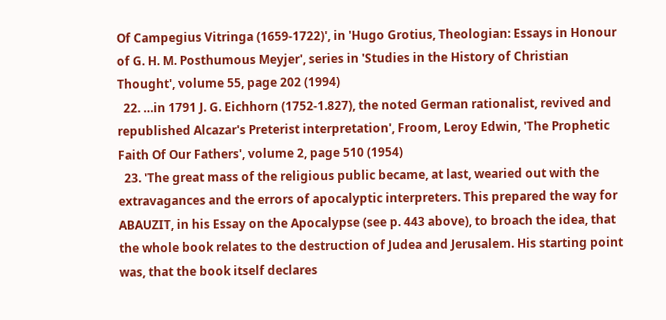Of Campegius Vitringa (1659-1722)', in 'Hugo Grotius, Theologian: Essays in Honour of G. H. M. Posthumous Meyjer', series in 'Studies in the History of Christian Thought', volume 55, page 202 (1994)
  22. …in 1791 J. G. Eichhorn (1752-1.827), the noted German rationalist, revived and republished Alcazar's Preterist interpretation', Froom, Leroy Edwin, 'The Prophetic Faith Of Our Fathers', volume 2, page 510 (1954)
  23. 'The great mass of the religious public became, at last, wearied out with the extravagances and the errors of apocalyptic interpreters. This prepared the way for ABAUZIT, in his Essay on the Apocalypse (see p. 443 above), to broach the idea, that the whole book relates to the destruction of Judea and Jerusalem. His starting point was, that the book itself declares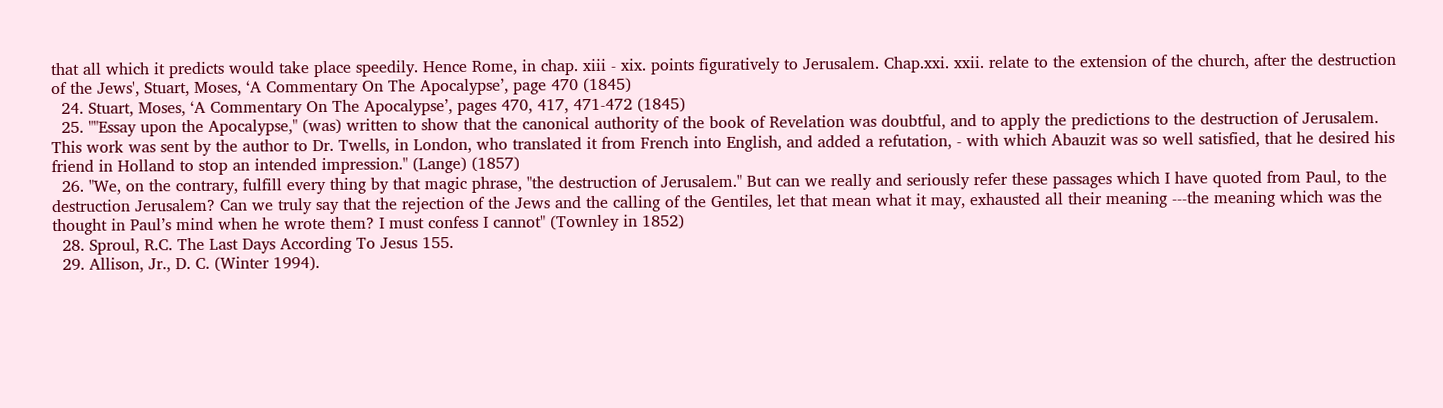that all which it predicts would take place speedily. Hence Rome, in chap. xiii - xix. points figuratively to Jerusalem. Chap.xxi. xxii. relate to the extension of the church, after the destruction of the Jews', Stuart, Moses, ‘A Commentary On The Apocalypse’, page 470 (1845)
  24. Stuart, Moses, ‘A Commentary On The Apocalypse’, pages 470, 417, 471-472 (1845)
  25. ""Essay upon the Apocalypse," (was) written to show that the canonical authority of the book of Revelation was doubtful, and to apply the predictions to the destruction of Jerusalem. This work was sent by the author to Dr. Twells, in London, who translated it from French into English, and added a refutation, - with which Abauzit was so well satisfied, that he desired his friend in Holland to stop an intended impression." (Lange) (1857)
  26. "We, on the contrary, fulfill every thing by that magic phrase, "the destruction of Jerusalem." But can we really and seriously refer these passages which I have quoted from Paul, to the destruction Jerusalem? Can we truly say that the rejection of the Jews and the calling of the Gentiles, let that mean what it may, exhausted all their meaning ---the meaning which was the thought in Paul’s mind when he wrote them? I must confess I cannot" (Townley in 1852)
  28. Sproul, R.C. The Last Days According To Jesus 155.
  29. Allison, Jr., D. C. (Winter 1994).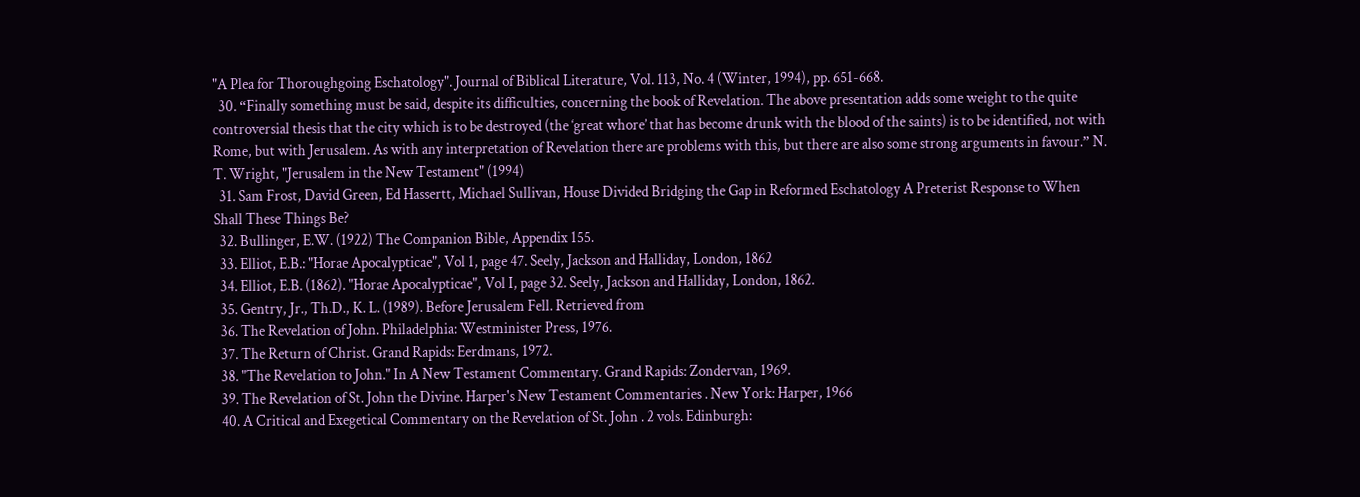"A Plea for Thoroughgoing Eschatology". Journal of Biblical Literature, Vol. 113, No. 4 (Winter, 1994), pp. 651-668.
  30. “Finally something must be said, despite its difficulties, concerning the book of Revelation. The above presentation adds some weight to the quite controversial thesis that the city which is to be destroyed (the ‘great whore’ that has become drunk with the blood of the saints) is to be identified, not with Rome, but with Jerusalem. As with any interpretation of Revelation there are problems with this, but there are also some strong arguments in favour.” N. T. Wright, "Jerusalem in the New Testament" (1994)
  31. Sam Frost, David Green, Ed Hassertt, Michael Sullivan, House Divided Bridging the Gap in Reformed Eschatology A Preterist Response to When Shall These Things Be?
  32. Bullinger, E.W. (1922) The Companion Bible, Appendix 155.
  33. Elliot, E.B.: "Horae Apocalypticae", Vol 1, page 47. Seely, Jackson and Halliday, London, 1862
  34. Elliot, E.B. (1862). "Horae Apocalypticae", Vol I, page 32. Seely, Jackson and Halliday, London, 1862.
  35. Gentry, Jr., Th.D., K. L. (1989). Before Jerusalem Fell. Retrieved from
  36. The Revelation of John. Philadelphia: Westminister Press, 1976.
  37. The Return of Christ. Grand Rapids: Eerdmans, 1972.
  38. "The Revelation to John." In A New Testament Commentary. Grand Rapids: Zondervan, 1969.
  39. The Revelation of St. John the Divine. Harper's New Testament Commentaries . New York: Harper, 1966
  40. A Critical and Exegetical Commentary on the Revelation of St. John . 2 vols. Edinburgh: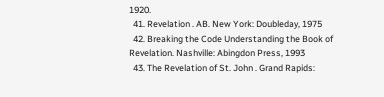1920.
  41. Revelation . AB. New York: Doubleday, 1975
  42. Breaking the Code Understanding the Book of Revelation. Nashville: Abingdon Press, 1993
  43. The Revelation of St. John . Grand Rapids: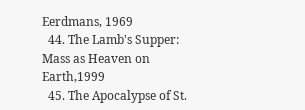Eerdmans, 1969
  44. The Lamb's Supper: Mass as Heaven on Earth,1999
  45. The Apocalypse of St.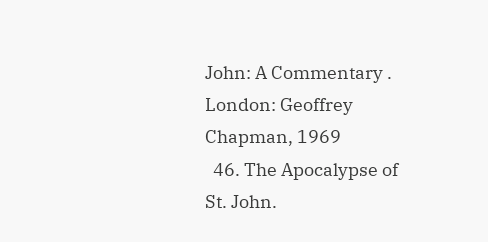John: A Commentary . London: Geoffrey Chapman, 1969
  46. The Apocalypse of St. John.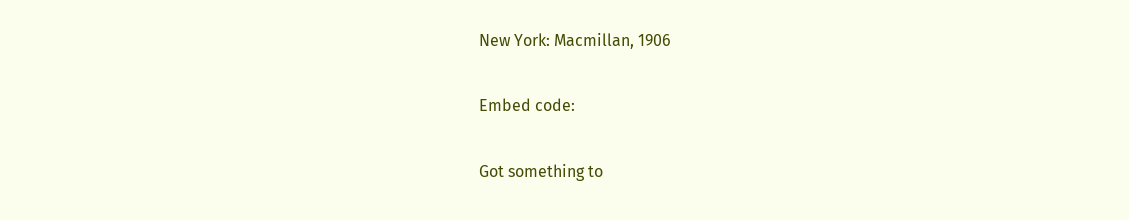New York: Macmillan, 1906

Embed code:

Got something to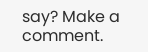say? Make a comment.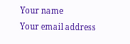Your name
Your email address